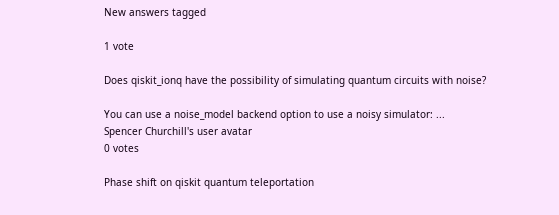New answers tagged

1 vote

Does qiskit_ionq have the possibility of simulating quantum circuits with noise?

You can use a noise_model backend option to use a noisy simulator: ...
Spencer Churchill's user avatar
0 votes

Phase shift on qiskit quantum teleportation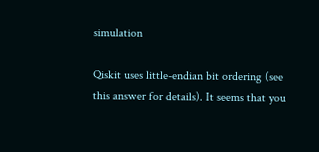simulation

Qiskit uses little-endian bit ordering (see this answer for details). It seems that you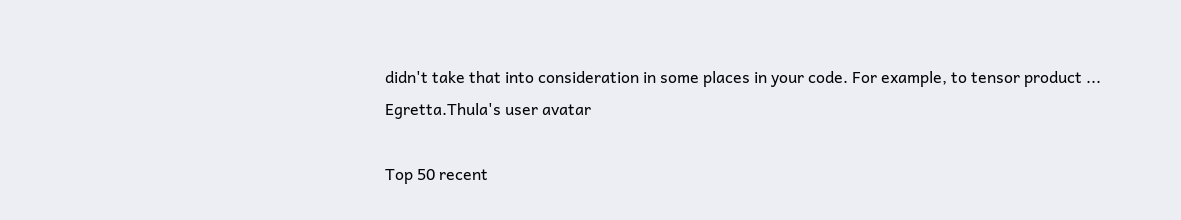didn't take that into consideration in some places in your code. For example, to tensor product ...
Egretta.Thula's user avatar

Top 50 recent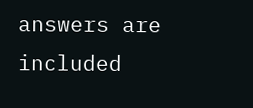answers are included